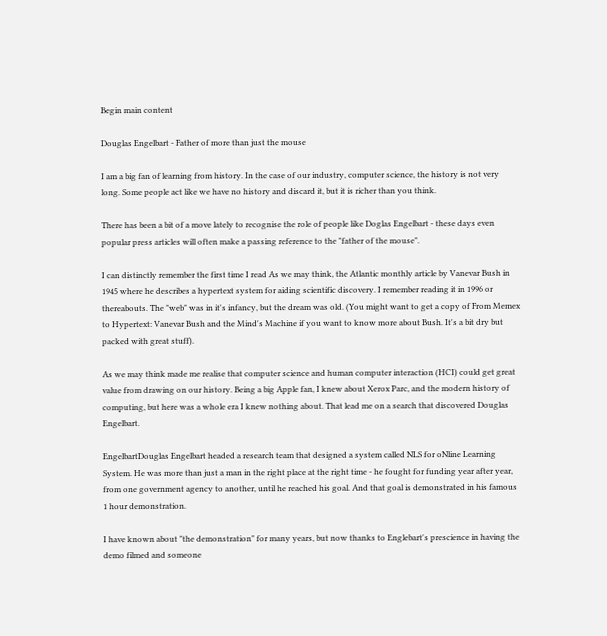Begin main content

Douglas Engelbart - Father of more than just the mouse

I am a big fan of learning from history. In the case of our industry, computer science, the history is not very long. Some people act like we have no history and discard it, but it is richer than you think.

There has been a bit of a move lately to recognise the role of people like Doglas Engelbart - these days even popular press articles will often make a passing reference to the "father of the mouse".

I can distinctly remember the first time I read As we may think, the Atlantic monthly article by Vanevar Bush in 1945 where he describes a hypertext system for aiding scientific discovery. I remember reading it in 1996 or thereabouts. The "web" was in it's infancy, but the dream was old. (You might want to get a copy of From Memex to Hypertext: Vanevar Bush and the Mind's Machine if you want to know more about Bush. It's a bit dry but packed with great stuff).

As we may think made me realise that computer science and human computer interaction (HCI) could get great value from drawing on our history. Being a big Apple fan, I knew about Xerox Parc, and the modern history of computing, but here was a whole era I knew nothing about. That lead me on a search that discovered Douglas Engelbart.

EngelbartDouglas Engelbart headed a research team that designed a system called NLS for oNline Learning System. He was more than just a man in the right place at the right time - he fought for funding year after year, from one government agency to another, until he reached his goal. And that goal is demonstrated in his famous 1 hour demonstration.

I have known about "the demonstration" for many years, but now thanks to Englebart's prescience in having the demo filmed and someone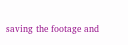saving the footage and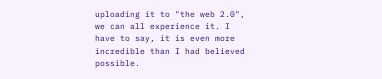uploading it to "the web 2.0", we can all experience it. I have to say, it is even more incredible than I had believed possible.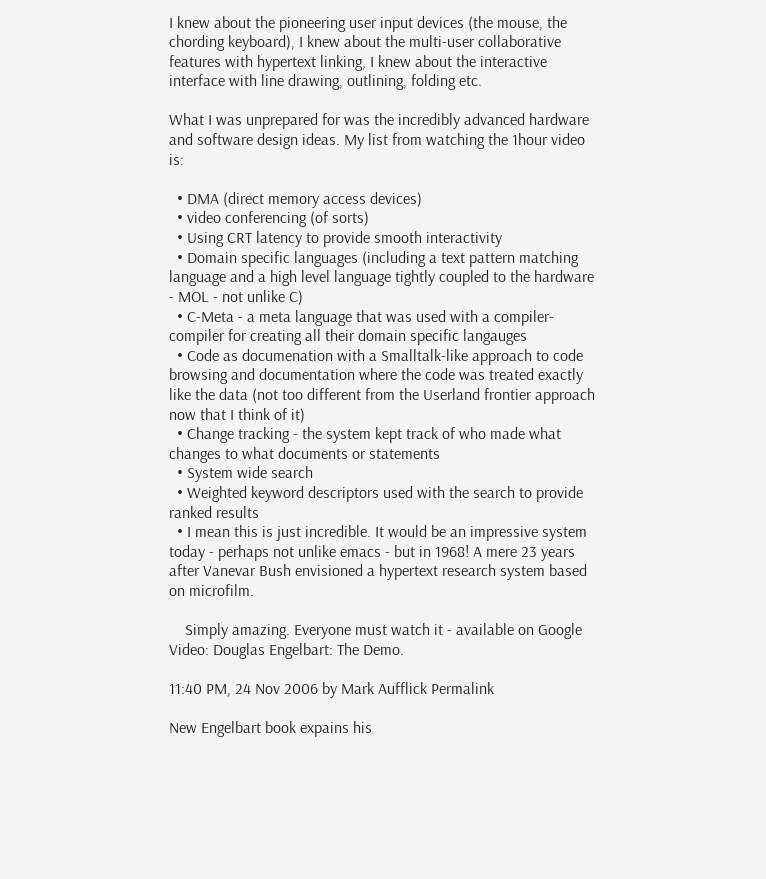I knew about the pioneering user input devices (the mouse, the chording keyboard), I knew about the multi-user collaborative features with hypertext linking, I knew about the interactive interface with line drawing, outlining, folding etc.

What I was unprepared for was the incredibly advanced hardware and software design ideas. My list from watching the 1hour video is:

  • DMA (direct memory access devices)
  • video conferencing (of sorts)
  • Using CRT latency to provide smooth interactivity
  • Domain specific languages (including a text pattern matching language and a high level language tightly coupled to the hardware - MOL - not unlike C)
  • C-Meta - a meta language that was used with a compiler-compiler for creating all their domain specific langauges
  • Code as documenation with a Smalltalk-like approach to code browsing and documentation where the code was treated exactly like the data (not too different from the Userland frontier approach now that I think of it)
  • Change tracking - the system kept track of who made what changes to what documents or statements
  • System wide search
  • Weighted keyword descriptors used with the search to provide ranked results
  • I mean this is just incredible. It would be an impressive system today - perhaps not unlike emacs - but in 1968! A mere 23 years after Vanevar Bush envisioned a hypertext research system based on microfilm.

    Simply amazing. Everyone must watch it - available on Google Video: Douglas Engelbart: The Demo.

11:40 PM, 24 Nov 2006 by Mark Aufflick Permalink

New Engelbart book expains his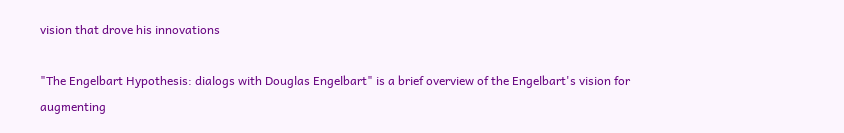vision that drove his innovations

"The Engelbart Hypothesis: dialogs with Douglas Engelbart" is a brief overview of the Engelbart's vision for augmenting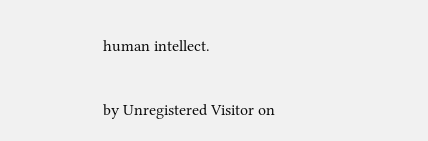human intellect.

by Unregistered Visitor on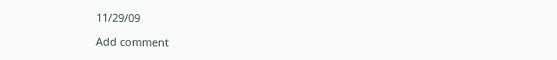11/29/09

Add comment